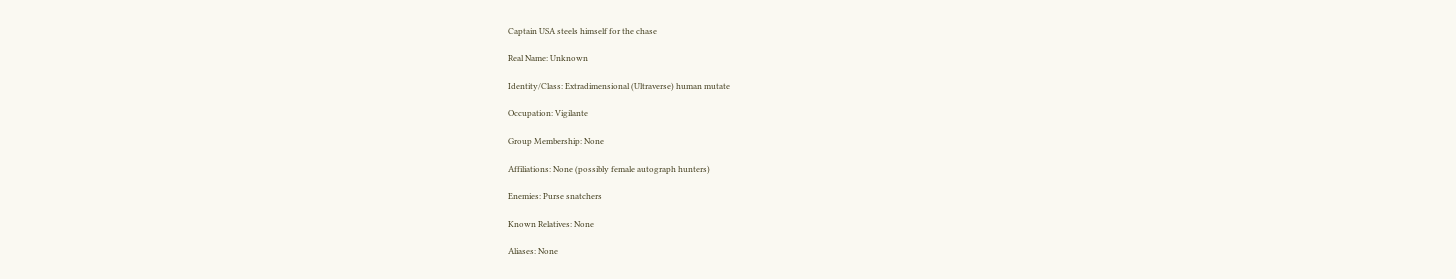Captain USA steels himself for the chase

Real Name: Unknown

Identity/Class: Extradimensional (Ultraverse) human mutate

Occupation: Vigilante

Group Membership: None

Affiliations: None (possibly female autograph hunters)

Enemies: Purse snatchers

Known Relatives: None

Aliases: None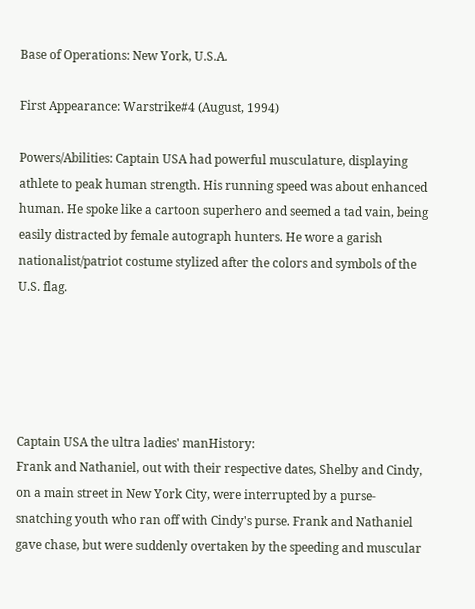Base of Operations: New York, U.S.A.

First Appearance: Warstrike#4 (August, 1994)

Powers/Abilities: Captain USA had powerful musculature, displaying athlete to peak human strength. His running speed was about enhanced human. He spoke like a cartoon superhero and seemed a tad vain, being easily distracted by female autograph hunters. He wore a garish nationalist/patriot costume stylized after the colors and symbols of the U.S. flag.





Captain USA the ultra ladies' manHistory:
Frank and Nathaniel, out with their respective dates, Shelby and Cindy, on a main street in New York City, were interrupted by a purse-snatching youth who ran off with Cindy's purse. Frank and Nathaniel gave chase, but were suddenly overtaken by the speeding and muscular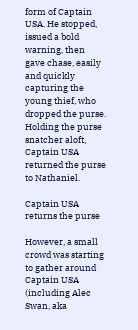form of Captain USA. He stopped, issued a bold warning, then gave chase, easily and quickly capturing the young thief, who dropped the purse. Holding the purse snatcher aloft, Captain USA returned the purse to Nathaniel.

Captain USA returns the purse

However, a small crowd was starting to gather around Captain USA (including Alec Swan, aka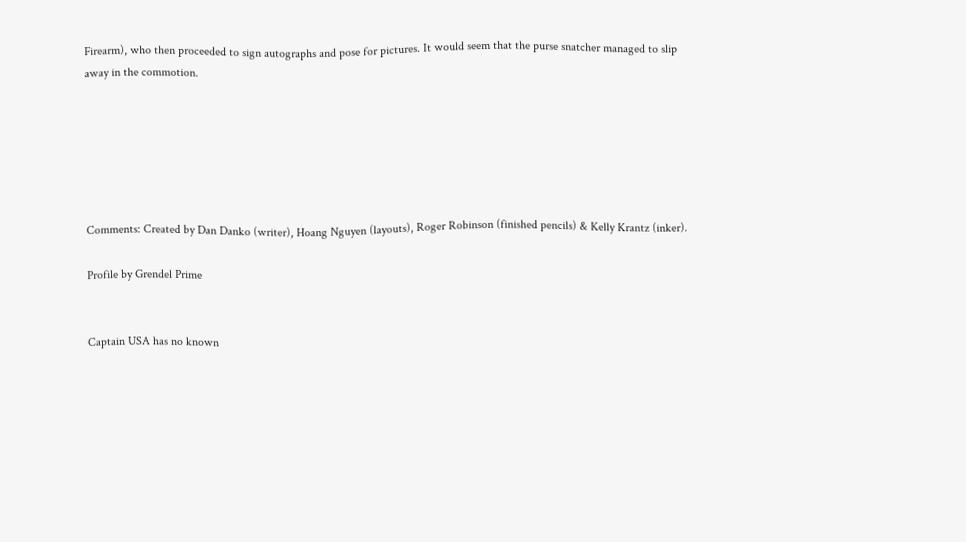Firearm), who then proceeded to sign autographs and pose for pictures. It would seem that the purse snatcher managed to slip away in the commotion.






Comments: Created by Dan Danko (writer), Hoang Nguyen (layouts), Roger Robinson (finished pencils) & Kelly Krantz (inker).

Profile by Grendel Prime


Captain USA has no known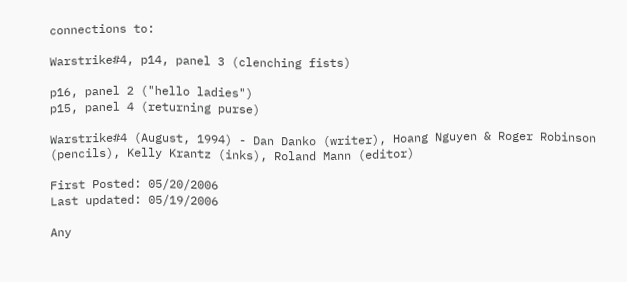connections to:

Warstrike#4, p14, panel 3 (clenching fists)

p16, panel 2 ("hello ladies")
p15, panel 4 (returning purse)

Warstrike#4 (August, 1994) - Dan Danko (writer), Hoang Nguyen & Roger Robinson (pencils), Kelly Krantz (inks), Roland Mann (editor)

First Posted: 05/20/2006
Last updated: 05/19/2006

Any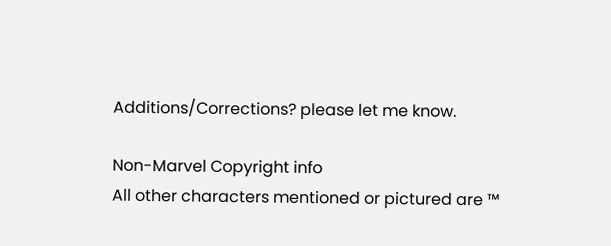Additions/Corrections? please let me know.

Non-Marvel Copyright info
All other characters mentioned or pictured are ™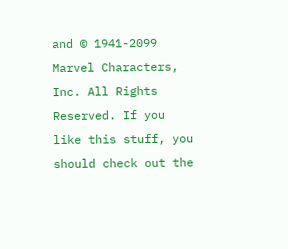and © 1941-2099 Marvel Characters, Inc. All Rights Reserved. If you like this stuff, you should check out the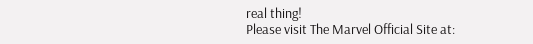real thing!
Please visit The Marvel Official Site at: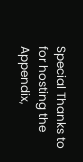Special Thanks to for hosting the Appendix,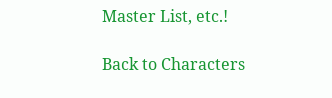Master List, etc.!

Back to Characters